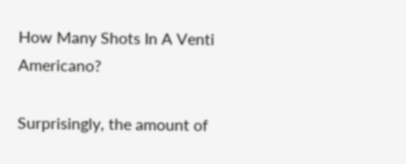How Many Shots In A Venti Americano?

Surprisingly, the amount of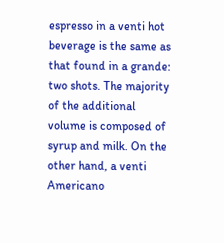espresso in a venti hot beverage is the same as that found in a grande: two shots. The majority of the additional volume is composed of syrup and milk. On the other hand, a venti Americano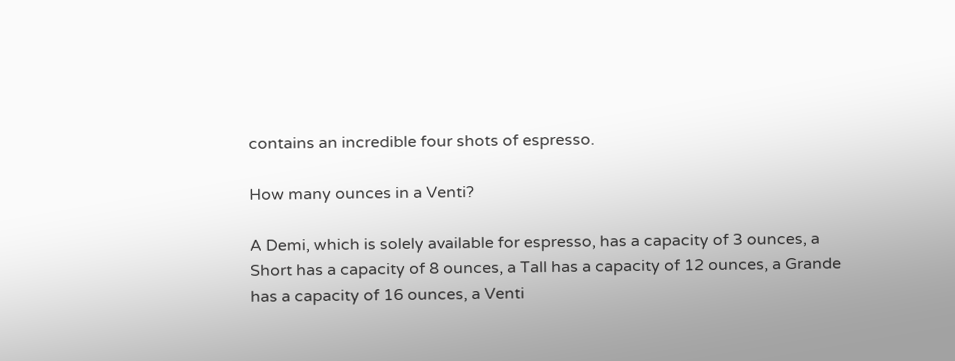contains an incredible four shots of espresso.

How many ounces in a Venti?

A Demi, which is solely available for espresso, has a capacity of 3 ounces, a Short has a capacity of 8 ounces, a Tall has a capacity of 12 ounces, a Grande has a capacity of 16 ounces, a Venti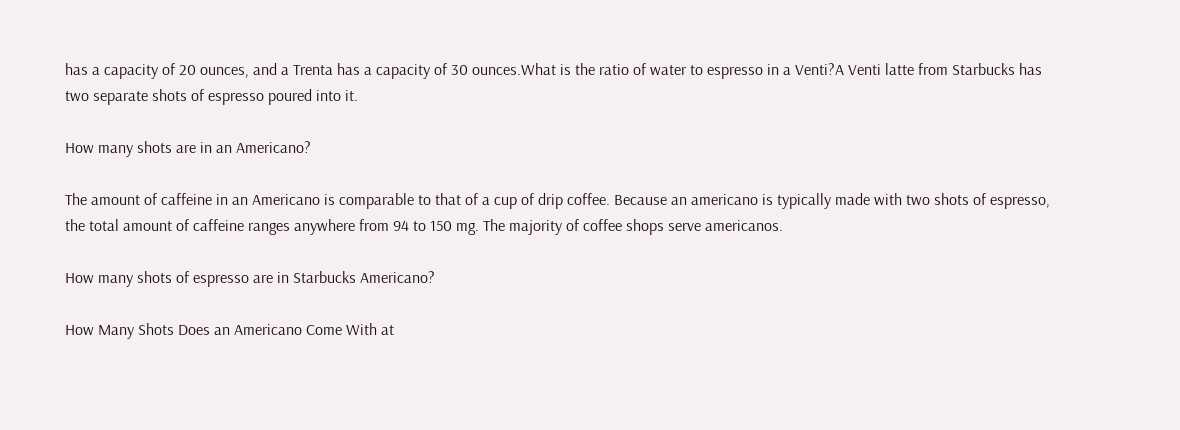has a capacity of 20 ounces, and a Trenta has a capacity of 30 ounces.What is the ratio of water to espresso in a Venti?A Venti latte from Starbucks has two separate shots of espresso poured into it.

How many shots are in an Americano?

The amount of caffeine in an Americano is comparable to that of a cup of drip coffee. Because an americano is typically made with two shots of espresso, the total amount of caffeine ranges anywhere from 94 to 150 mg. The majority of coffee shops serve americanos.

How many shots of espresso are in Starbucks Americano?

How Many Shots Does an Americano Come With at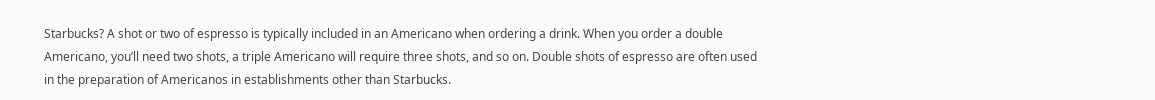Starbucks? A shot or two of espresso is typically included in an Americano when ordering a drink. When you order a double Americano, you’ll need two shots, a triple Americano will require three shots, and so on. Double shots of espresso are often used in the preparation of Americanos in establishments other than Starbucks.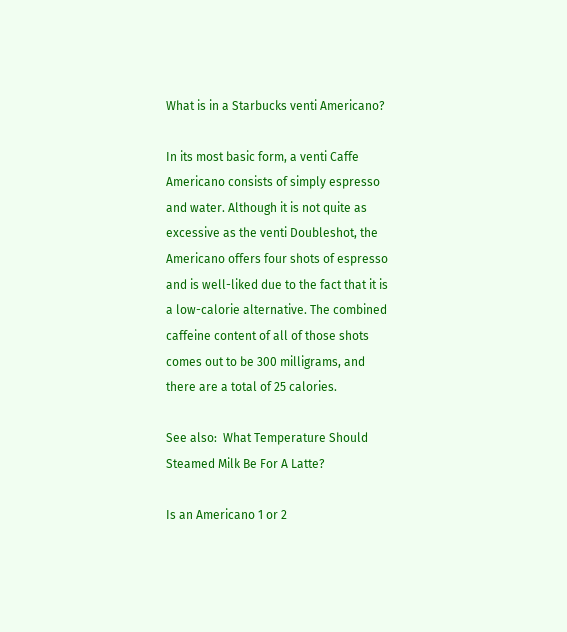What is in a Starbucks venti Americano?

In its most basic form, a venti Caffe Americano consists of simply espresso and water. Although it is not quite as excessive as the venti Doubleshot, the Americano offers four shots of espresso and is well-liked due to the fact that it is a low-calorie alternative. The combined caffeine content of all of those shots comes out to be 300 milligrams, and there are a total of 25 calories.

See also:  What Temperature Should Steamed Milk Be For A Latte?

Is an Americano 1 or 2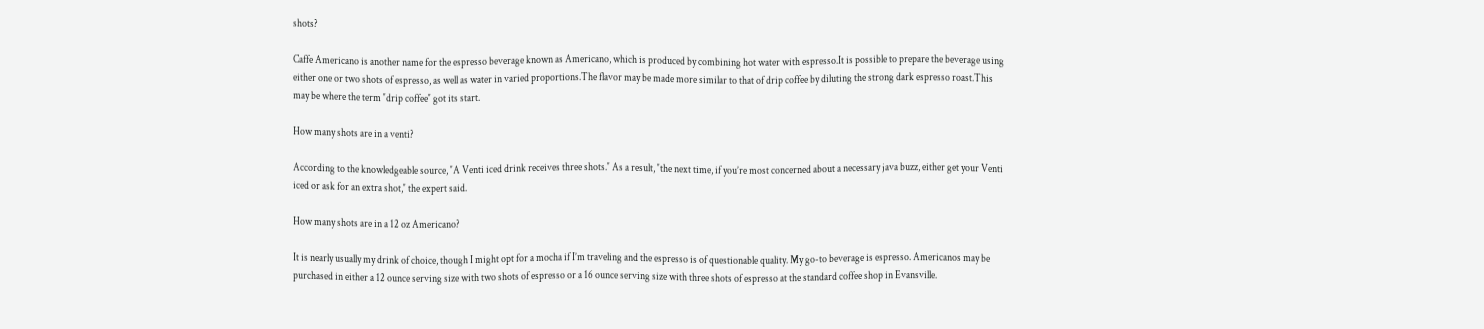shots?

Caffe Americano is another name for the espresso beverage known as Americano, which is produced by combining hot water with espresso.It is possible to prepare the beverage using either one or two shots of espresso, as well as water in varied proportions.The flavor may be made more similar to that of drip coffee by diluting the strong dark espresso roast.This may be where the term ″drip coffee″ got its start.

How many shots are in a venti?

According to the knowledgeable source, ″A Venti iced drink receives three shots.″ As a result, ″the next time, if you’re most concerned about a necessary java buzz, either get your Venti iced or ask for an extra shot,″ the expert said.

How many shots are in a 12 oz Americano?

It is nearly usually my drink of choice, though I might opt for a mocha if I’m traveling and the espresso is of questionable quality. My go-to beverage is espresso. Americanos may be purchased in either a 12 ounce serving size with two shots of espresso or a 16 ounce serving size with three shots of espresso at the standard coffee shop in Evansville.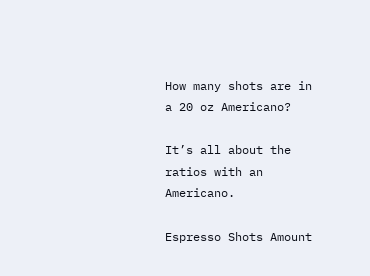How many shots are in a 20 oz Americano?

It’s all about the ratios with an Americano.

Espresso Shots Amount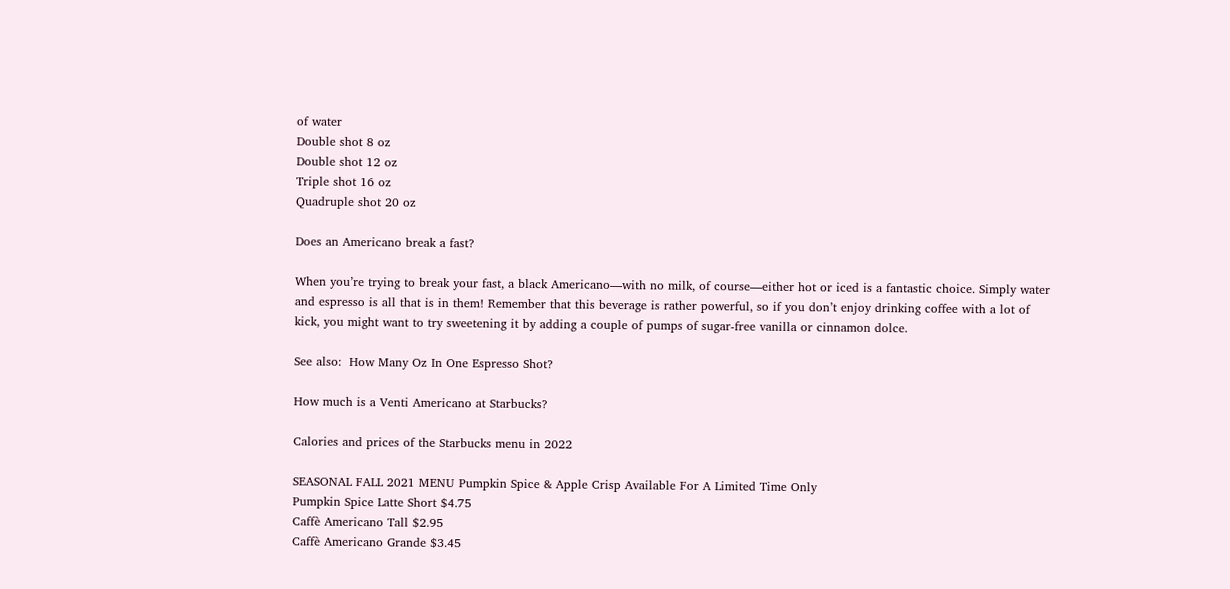of water
Double shot 8 oz
Double shot 12 oz
Triple shot 16 oz
Quadruple shot 20 oz

Does an Americano break a fast?

When you’re trying to break your fast, a black Americano—with no milk, of course—either hot or iced is a fantastic choice. Simply water and espresso is all that is in them! Remember that this beverage is rather powerful, so if you don’t enjoy drinking coffee with a lot of kick, you might want to try sweetening it by adding a couple of pumps of sugar-free vanilla or cinnamon dolce.

See also:  How Many Oz In One Espresso Shot?

How much is a Venti Americano at Starbucks?

Calories and prices of the Starbucks menu in 2022

SEASONAL FALL 2021 MENU Pumpkin Spice & Apple Crisp Available For A Limited Time Only
Pumpkin Spice Latte Short $4.75
Caffè Americano Tall $2.95
Caffè Americano Grande $3.45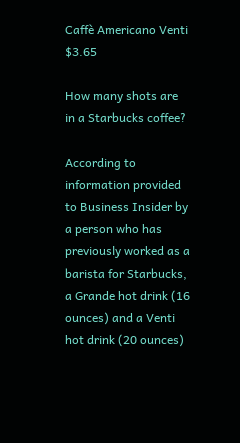Caffè Americano Venti $3.65

How many shots are in a Starbucks coffee?

According to information provided to Business Insider by a person who has previously worked as a barista for Starbucks, a Grande hot drink (16 ounces) and a Venti hot drink (20 ounces)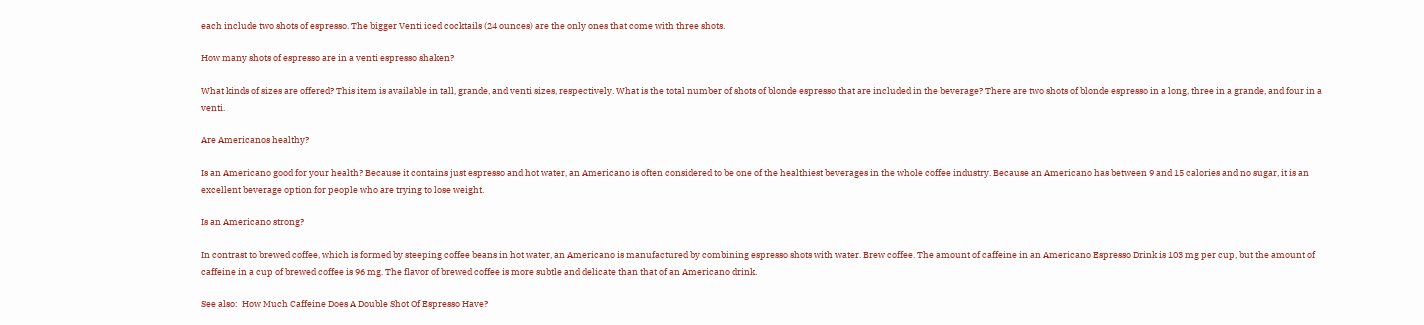each include two shots of espresso. The bigger Venti iced cocktails (24 ounces) are the only ones that come with three shots.

How many shots of espresso are in a venti espresso shaken?

What kinds of sizes are offered? This item is available in tall, grande, and venti sizes, respectively. What is the total number of shots of blonde espresso that are included in the beverage? There are two shots of blonde espresso in a long, three in a grande, and four in a venti.

Are Americanos healthy?

Is an Americano good for your health? Because it contains just espresso and hot water, an Americano is often considered to be one of the healthiest beverages in the whole coffee industry. Because an Americano has between 9 and 15 calories and no sugar, it is an excellent beverage option for people who are trying to lose weight.

Is an Americano strong?

In contrast to brewed coffee, which is formed by steeping coffee beans in hot water, an Americano is manufactured by combining espresso shots with water. Brew coffee. The amount of caffeine in an Americano Espresso Drink is 103 mg per cup, but the amount of caffeine in a cup of brewed coffee is 96 mg. The flavor of brewed coffee is more subtle and delicate than that of an Americano drink.

See also:  How Much Caffeine Does A Double Shot Of Espresso Have?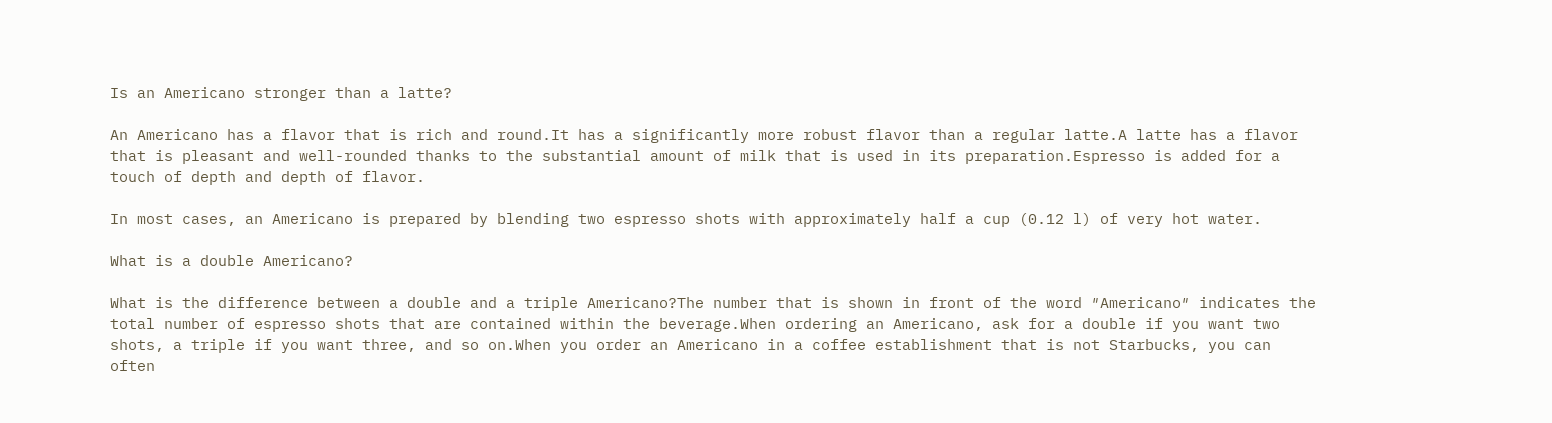Is an Americano stronger than a latte?

An Americano has a flavor that is rich and round.It has a significantly more robust flavor than a regular latte.A latte has a flavor that is pleasant and well-rounded thanks to the substantial amount of milk that is used in its preparation.Espresso is added for a touch of depth and depth of flavor.

In most cases, an Americano is prepared by blending two espresso shots with approximately half a cup (0.12 l) of very hot water.

What is a double Americano?

What is the difference between a double and a triple Americano?The number that is shown in front of the word ″Americano″ indicates the total number of espresso shots that are contained within the beverage.When ordering an Americano, ask for a double if you want two shots, a triple if you want three, and so on.When you order an Americano in a coffee establishment that is not Starbucks, you can often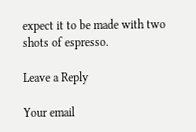expect it to be made with two shots of espresso.

Leave a Reply

Your email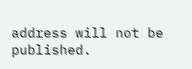address will not be published.